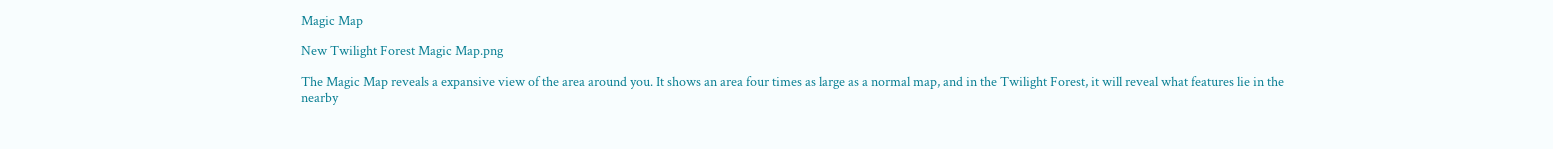Magic Map

New Twilight Forest Magic Map.png

The Magic Map reveals a expansive view of the area around you. It shows an area four times as large as a normal map, and in the Twilight Forest, it will reveal what features lie in the nearby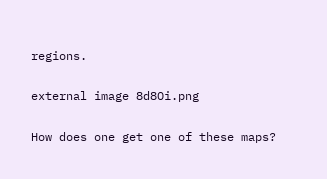regions.

external image 8d8Oi.png

How does one get one of these maps?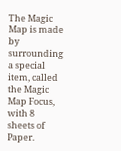The Magic Map is made by surrounding a special item, called the Magic Map Focus, with 8 sheets of Paper.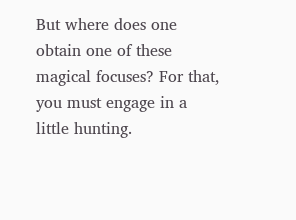But where does one obtain one of these magical focuses? For that, you must engage in a little hunting.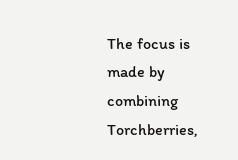The focus is made by combining Torchberries,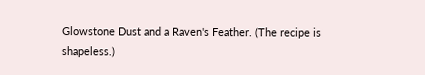Glowstone Dust and a Raven's Feather. (The recipe is shapeless.)